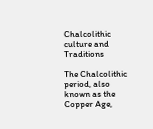Chalcolithic culture and Traditions

The Chalcolithic period, also known as the Copper Age,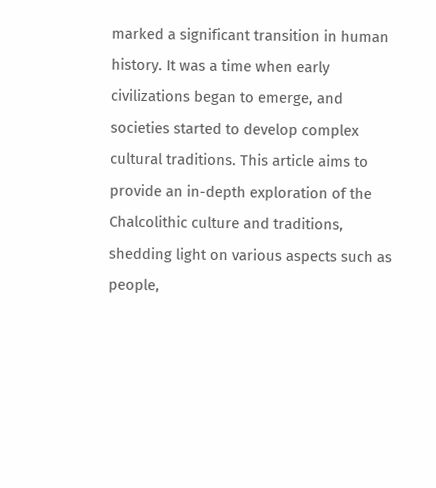marked a significant transition in human history. It was a time when early civilizations began to emerge, and societies started to develop complex cultural traditions. This article aims to provide an in-depth exploration of the Chalcolithic culture and traditions, shedding light on various aspects such as people,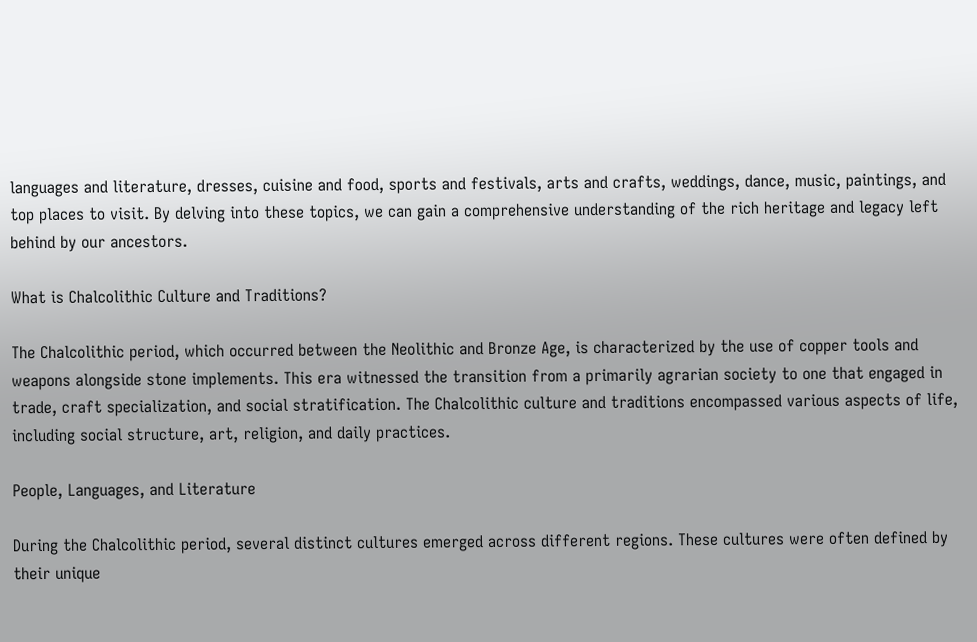languages and literature, dresses, cuisine and food, sports and festivals, arts and crafts, weddings, dance, music, paintings, and top places to visit. By delving into these topics, we can gain a comprehensive understanding of the rich heritage and legacy left behind by our ancestors.

What is Chalcolithic Culture and Traditions?

The Chalcolithic period, which occurred between the Neolithic and Bronze Age, is characterized by the use of copper tools and weapons alongside stone implements. This era witnessed the transition from a primarily agrarian society to one that engaged in trade, craft specialization, and social stratification. The Chalcolithic culture and traditions encompassed various aspects of life, including social structure, art, religion, and daily practices.

People, Languages, and Literature

During the Chalcolithic period, several distinct cultures emerged across different regions. These cultures were often defined by their unique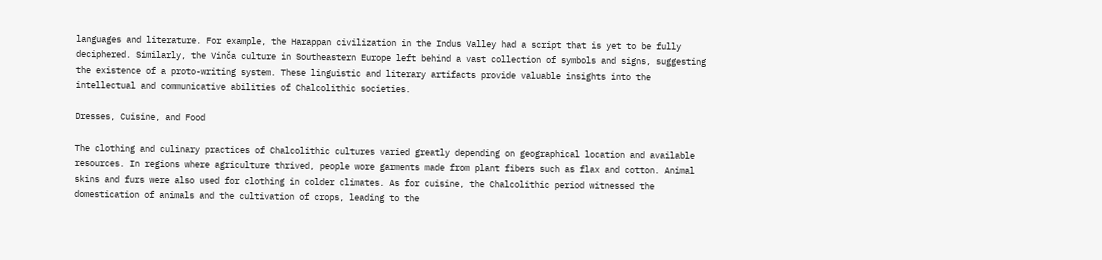languages and literature. For example, the Harappan civilization in the Indus Valley had a script that is yet to be fully deciphered. Similarly, the Vinča culture in Southeastern Europe left behind a vast collection of symbols and signs, suggesting the existence of a proto-writing system. These linguistic and literary artifacts provide valuable insights into the intellectual and communicative abilities of Chalcolithic societies.

Dresses, Cuisine, and Food

The clothing and culinary practices of Chalcolithic cultures varied greatly depending on geographical location and available resources. In regions where agriculture thrived, people wore garments made from plant fibers such as flax and cotton. Animal skins and furs were also used for clothing in colder climates. As for cuisine, the Chalcolithic period witnessed the domestication of animals and the cultivation of crops, leading to the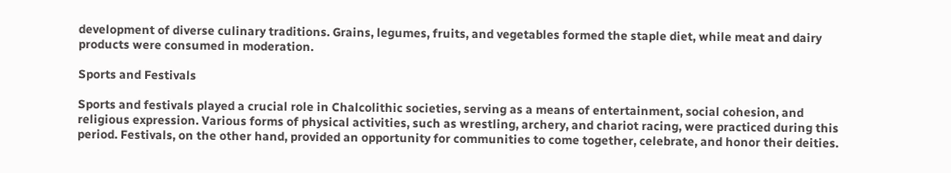development of diverse culinary traditions. Grains, legumes, fruits, and vegetables formed the staple diet, while meat and dairy products were consumed in moderation.

Sports and Festivals

Sports and festivals played a crucial role in Chalcolithic societies, serving as a means of entertainment, social cohesion, and religious expression. Various forms of physical activities, such as wrestling, archery, and chariot racing, were practiced during this period. Festivals, on the other hand, provided an opportunity for communities to come together, celebrate, and honor their deities.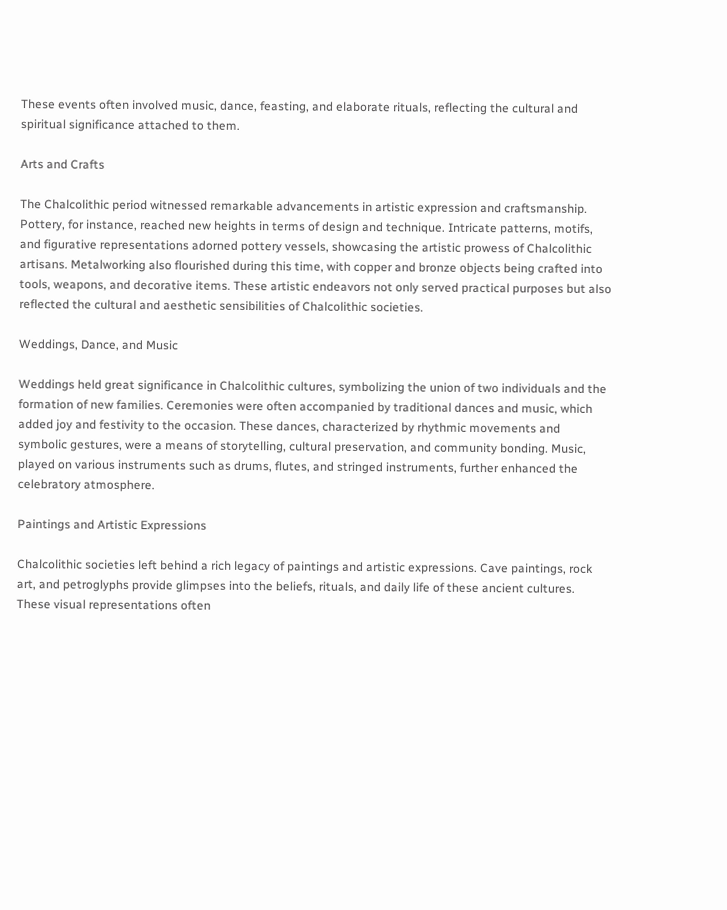These events often involved music, dance, feasting, and elaborate rituals, reflecting the cultural and spiritual significance attached to them.

Arts and Crafts

The Chalcolithic period witnessed remarkable advancements in artistic expression and craftsmanship. Pottery, for instance, reached new heights in terms of design and technique. Intricate patterns, motifs, and figurative representations adorned pottery vessels, showcasing the artistic prowess of Chalcolithic artisans. Metalworking also flourished during this time, with copper and bronze objects being crafted into tools, weapons, and decorative items. These artistic endeavors not only served practical purposes but also reflected the cultural and aesthetic sensibilities of Chalcolithic societies.

Weddings, Dance, and Music

Weddings held great significance in Chalcolithic cultures, symbolizing the union of two individuals and the formation of new families. Ceremonies were often accompanied by traditional dances and music, which added joy and festivity to the occasion. These dances, characterized by rhythmic movements and symbolic gestures, were a means of storytelling, cultural preservation, and community bonding. Music, played on various instruments such as drums, flutes, and stringed instruments, further enhanced the celebratory atmosphere.

Paintings and Artistic Expressions

Chalcolithic societies left behind a rich legacy of paintings and artistic expressions. Cave paintings, rock art, and petroglyphs provide glimpses into the beliefs, rituals, and daily life of these ancient cultures. These visual representations often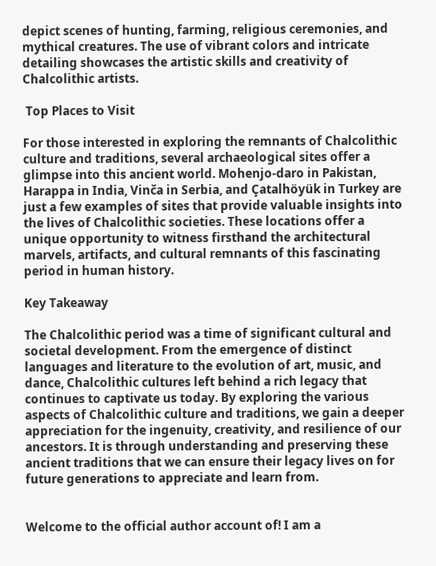depict scenes of hunting, farming, religious ceremonies, and mythical creatures. The use of vibrant colors and intricate detailing showcases the artistic skills and creativity of Chalcolithic artists.

 Top Places to Visit

For those interested in exploring the remnants of Chalcolithic culture and traditions, several archaeological sites offer a glimpse into this ancient world. Mohenjo-daro in Pakistan, Harappa in India, Vinča in Serbia, and Çatalhöyük in Turkey are just a few examples of sites that provide valuable insights into the lives of Chalcolithic societies. These locations offer a unique opportunity to witness firsthand the architectural marvels, artifacts, and cultural remnants of this fascinating period in human history.

Key Takeaway

The Chalcolithic period was a time of significant cultural and societal development. From the emergence of distinct languages and literature to the evolution of art, music, and dance, Chalcolithic cultures left behind a rich legacy that continues to captivate us today. By exploring the various aspects of Chalcolithic culture and traditions, we gain a deeper appreciation for the ingenuity, creativity, and resilience of our ancestors. It is through understanding and preserving these ancient traditions that we can ensure their legacy lives on for future generations to appreciate and learn from.


Welcome to the official author account of! I am a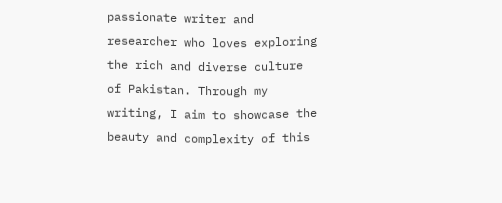passionate writer and researcher who loves exploring the rich and diverse culture of Pakistan. Through my writing, I aim to showcase the beauty and complexity of this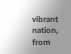vibrant nation, from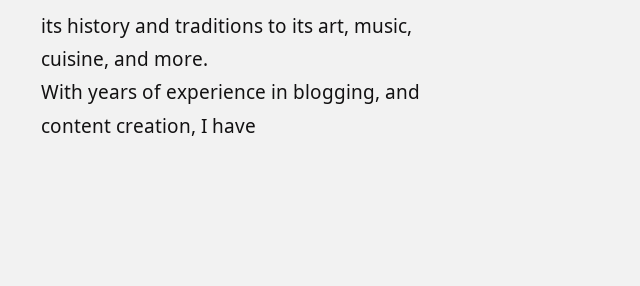its history and traditions to its art, music, cuisine, and more.
With years of experience in blogging, and content creation, I have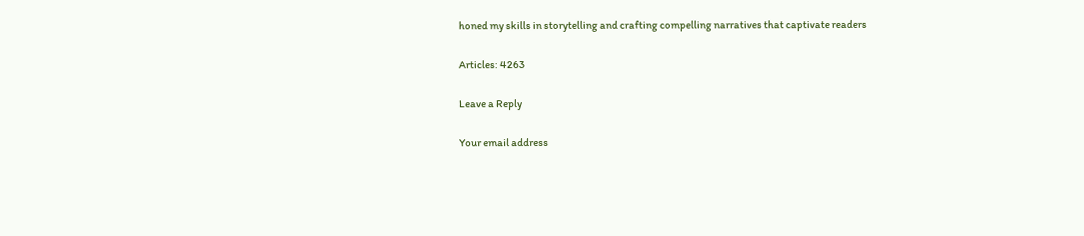honed my skills in storytelling and crafting compelling narratives that captivate readers

Articles: 4263

Leave a Reply

Your email address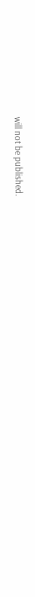will not be published.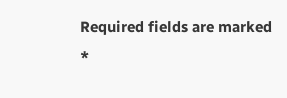Required fields are marked *